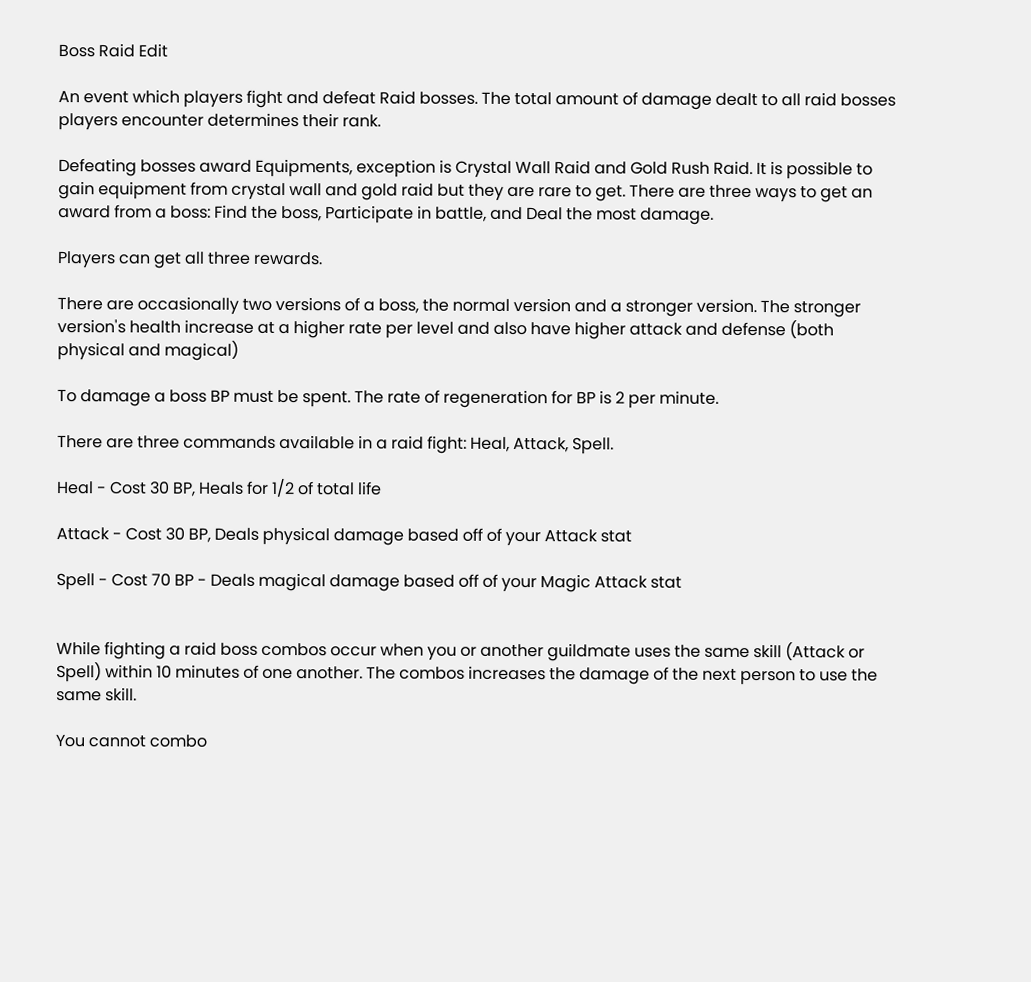Boss Raid Edit

An event which players fight and defeat Raid bosses. The total amount of damage dealt to all raid bosses players encounter determines their rank.

Defeating bosses award Equipments, exception is Crystal Wall Raid and Gold Rush Raid. It is possible to gain equipment from crystal wall and gold raid but they are rare to get. There are three ways to get an award from a boss: Find the boss, Participate in battle, and Deal the most damage.

Players can get all three rewards.

There are occasionally two versions of a boss, the normal version and a stronger version. The stronger version's health increase at a higher rate per level and also have higher attack and defense (both physical and magical)

To damage a boss BP must be spent. The rate of regeneration for BP is 2 per minute.

There are three commands available in a raid fight: Heal, Attack, Spell.

Heal - Cost 30 BP, Heals for 1/2 of total life

Attack - Cost 30 BP, Deals physical damage based off of your Attack stat

Spell - Cost 70 BP - Deals magical damage based off of your Magic Attack stat


While fighting a raid boss combos occur when you or another guildmate uses the same skill (Attack or Spell) within 10 minutes of one another. The combos increases the damage of the next person to use the same skill.

You cannot combo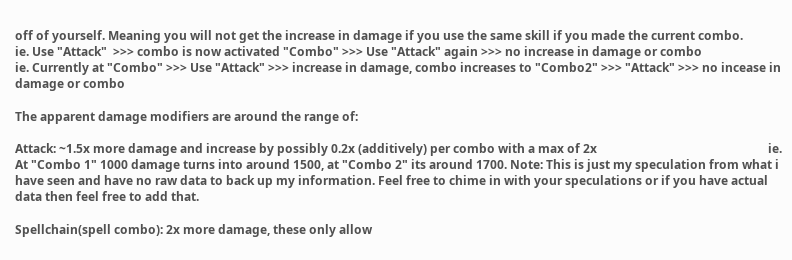off of yourself. Meaning you will not get the increase in damage if you use the same skill if you made the current combo.                            ie. Use "Attack"  >>> combo is now activated "Combo" >>> Use "Attack" again >>> no increase in damage or combo                                                               ie. Currently at "Combo" >>> Use "Attack" >>> increase in damage, combo increases to "Combo2" >>> "Attack" >>> no incease in damage or combo

The apparent damage modifiers are around the range of:

Attack: ~1.5x more damage and increase by possibly 0.2x (additively) per combo with a max of 2x                                                         ie. At "Combo 1" 1000 damage turns into around 1500, at "Combo 2" its around 1700. Note: This is just my speculation from what i have seen and have no raw data to back up my information. Feel free to chime in with your speculations or if you have actual data then feel free to add that.

Spellchain(spell combo): 2x more damage, these only allow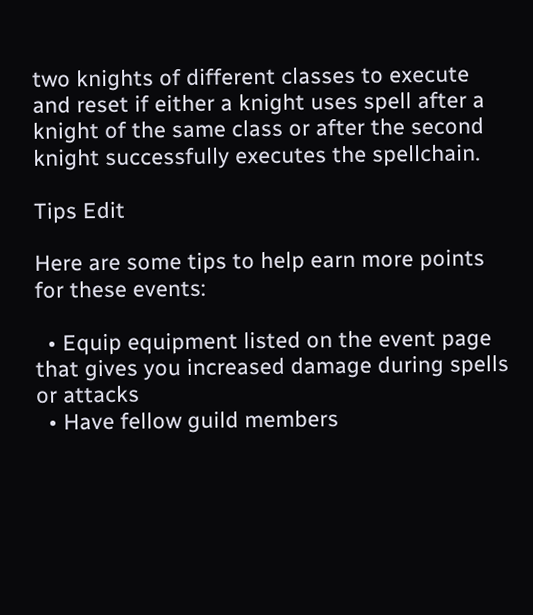two knights of different classes to execute and reset if either a knight uses spell after a knight of the same class or after the second knight successfully executes the spellchain.

Tips Edit

Here are some tips to help earn more points for these events:

  • Equip equipment listed on the event page that gives you increased damage during spells or attacks
  • Have fellow guild members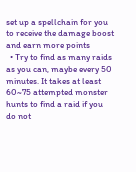set up a spellchain for you to receive the damage boost and earn more points
  • Try to find as many raids as you can, maybe every 50 minutes. It takes at least 60~75 attempted monster hunts to find a raid if you do not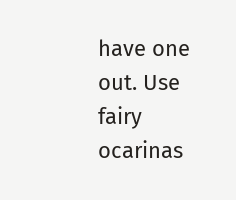have one out. Use fairy ocarinas